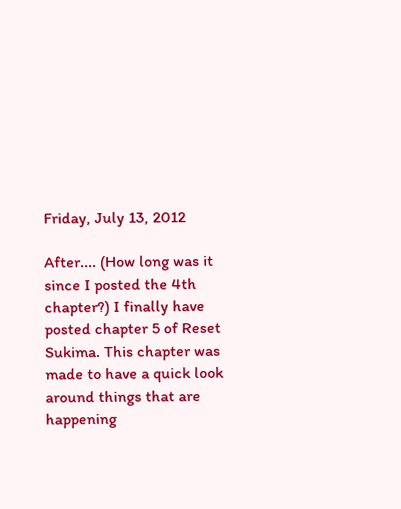Friday, July 13, 2012

After.... (How long was it since I posted the 4th chapter?) I finally have posted chapter 5 of Reset Sukima. This chapter was made to have a quick look around things that are happening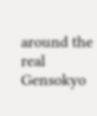around the real Gensokyo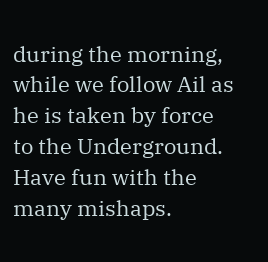during the morning, while we follow Ail as he is taken by force to the Underground. Have fun with the many mishaps.